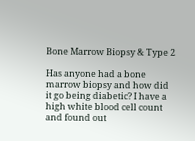Bone Marrow Biopsy & Type 2

Has anyone had a bone marrow biopsy and how did it go being diabetic? I have a high white blood cell count and found out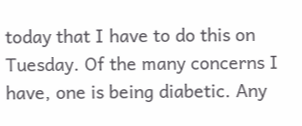today that I have to do this on Tuesday. Of the many concerns I have, one is being diabetic. Any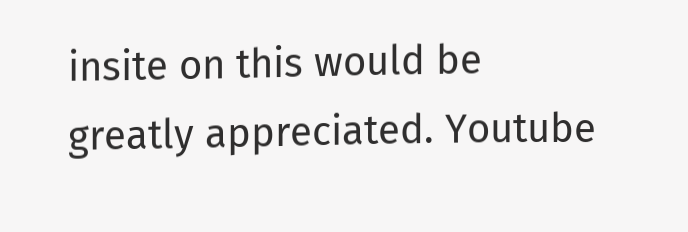insite on this would be greatly appreciated. Youtube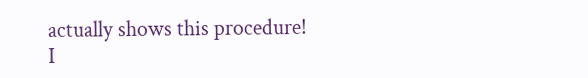actually shows this procedure! I